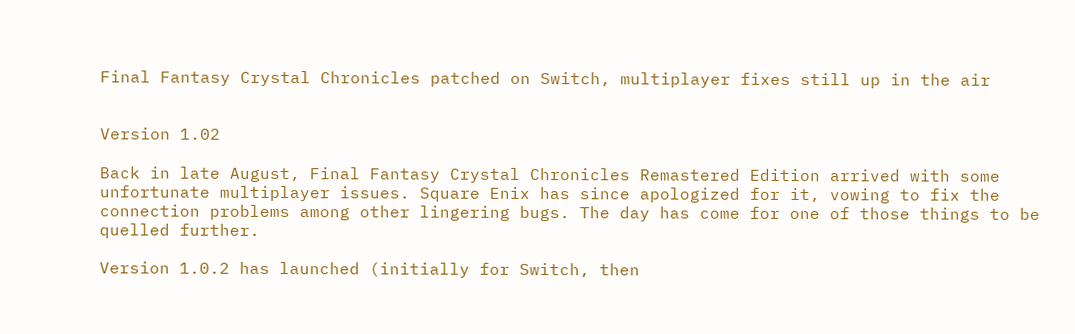Final Fantasy Crystal Chronicles patched on Switch, multiplayer fixes still up in the air


Version 1.02

Back in late August, Final Fantasy Crystal Chronicles Remastered Edition arrived with some unfortunate multiplayer issues. Square Enix has since apologized for it, vowing to fix the connection problems among other lingering bugs. The day has come for one of those things to be quelled further.

Version 1.0.2 has launched (initially for Switch, then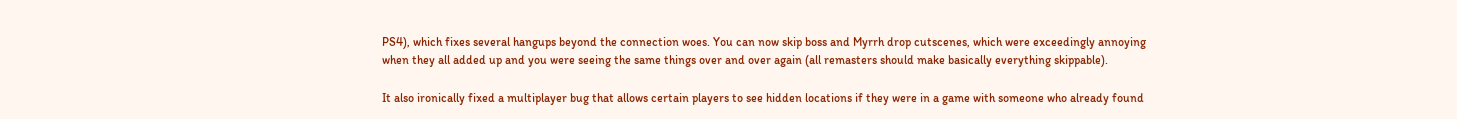PS4), which fixes several hangups beyond the connection woes. You can now skip boss and Myrrh drop cutscenes, which were exceedingly annoying when they all added up and you were seeing the same things over and over again (all remasters should make basically everything skippable).

It also ironically fixed a multiplayer bug that allows certain players to see hidden locations if they were in a game with someone who already found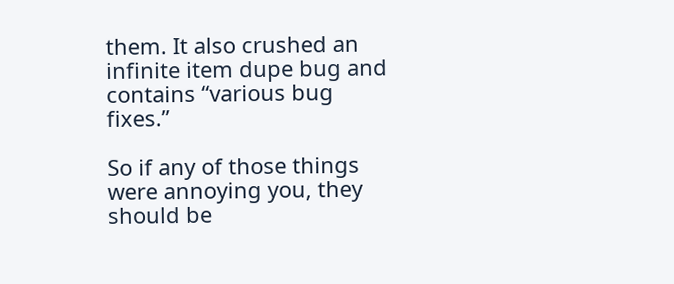them. It also crushed an infinite item dupe bug and contains “various bug fixes.”

So if any of those things were annoying you, they should be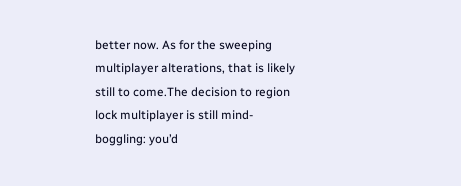better now. As for the sweeping multiplayer alterations, that is likely still to come.The decision to region lock multiplayer is still mind-boggling: you’d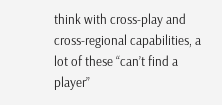think with cross-play and cross-regional capabilities, a lot of these “can’t find a player”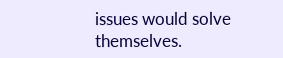issues would solve themselves.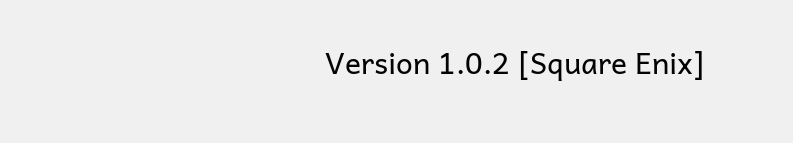Version 1.0.2 [Square Enix]